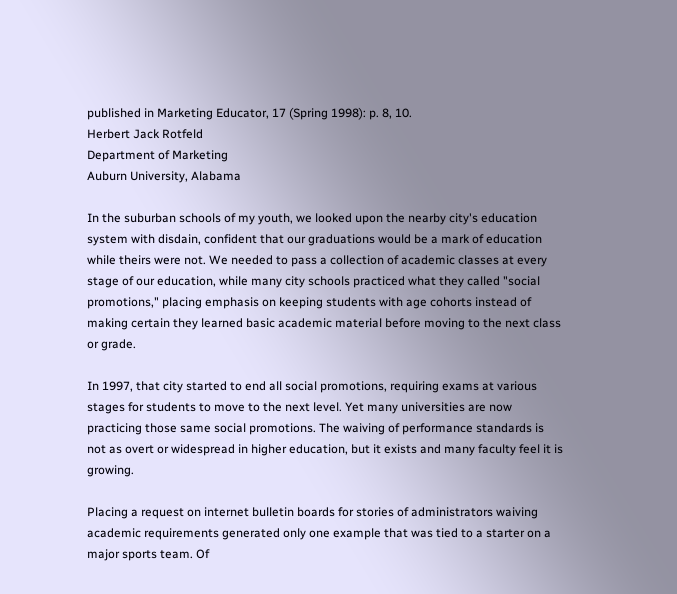published in Marketing Educator, 17 (Spring 1998): p. 8, 10.
Herbert Jack Rotfeld
Department of Marketing
Auburn University, Alabama

In the suburban schools of my youth, we looked upon the nearby city's education system with disdain, confident that our graduations would be a mark of education while theirs were not. We needed to pass a collection of academic classes at every stage of our education, while many city schools practiced what they called "social promotions," placing emphasis on keeping students with age cohorts instead of making certain they learned basic academic material before moving to the next class or grade.

In 1997, that city started to end all social promotions, requiring exams at various stages for students to move to the next level. Yet many universities are now practicing those same social promotions. The waiving of performance standards is not as overt or widespread in higher education, but it exists and many faculty feel it is growing.

Placing a request on internet bulletin boards for stories of administrators waiving academic requirements generated only one example that was tied to a starter on a major sports team. Of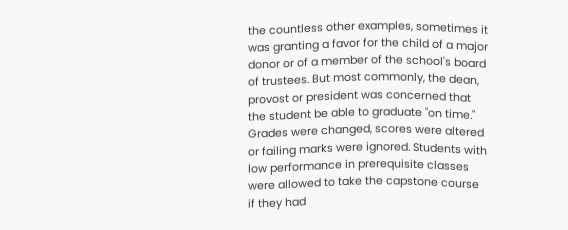the countless other examples, sometimes it was granting a favor for the child of a major donor or of a member of the school's board of trustees. But most commonly, the dean, provost or president was concerned that the student be able to graduate "on time." Grades were changed, scores were altered or failing marks were ignored. Students with low performance in prerequisite classes were allowed to take the capstone course if they had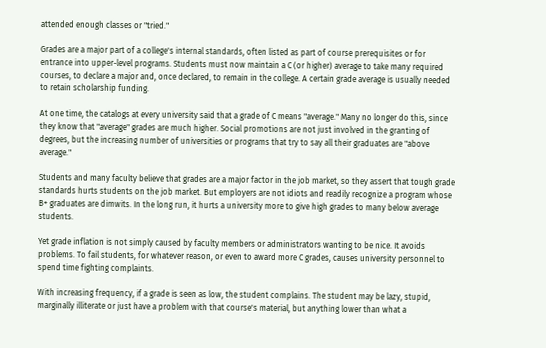attended enough classes or "tried."

Grades are a major part of a college's internal standards, often listed as part of course prerequisites or for entrance into upper-level programs. Students must now maintain a C (or higher) average to take many required courses, to declare a major and, once declared, to remain in the college. A certain grade average is usually needed to retain scholarship funding.

At one time, the catalogs at every university said that a grade of C means "average." Many no longer do this, since they know that "average" grades are much higher. Social promotions are not just involved in the granting of degrees, but the increasing number of universities or programs that try to say all their graduates are "above average."

Students and many faculty believe that grades are a major factor in the job market, so they assert that tough grade standards hurts students on the job market. But employers are not idiots and readily recognize a program whose B+ graduates are dimwits. In the long run, it hurts a university more to give high grades to many below average students.

Yet grade inflation is not simply caused by faculty members or administrators wanting to be nice. It avoids problems. To fail students, for whatever reason, or even to award more C grades, causes university personnel to spend time fighting complaints.

With increasing frequency, if a grade is seen as low, the student complains. The student may be lazy, stupid, marginally illiterate or just have a problem with that course's material, but anything lower than what a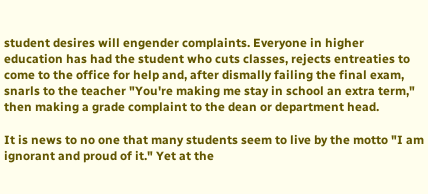student desires will engender complaints. Everyone in higher education has had the student who cuts classes, rejects entreaties to come to the office for help and, after dismally failing the final exam, snarls to the teacher "You're making me stay in school an extra term," then making a grade complaint to the dean or department head.

It is news to no one that many students seem to live by the motto "I am ignorant and proud of it." Yet at the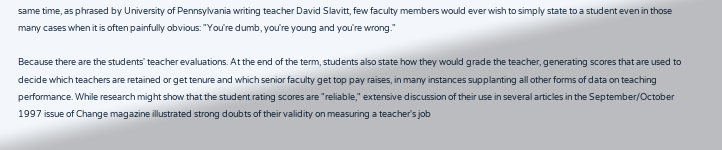same time, as phrased by University of Pennsylvania writing teacher David Slavitt, few faculty members would ever wish to simply state to a student even in those many cases when it is often painfully obvious: "You're dumb, you're young and you're wrong."

Because there are the students' teacher evaluations. At the end of the term, students also state how they would grade the teacher, generating scores that are used to decide which teachers are retained or get tenure and which senior faculty get top pay raises, in many instances supplanting all other forms of data on teaching performance. While research might show that the student rating scores are "reliable," extensive discussion of their use in several articles in the September/October 1997 issue of Change magazine illustrated strong doubts of their validity on measuring a teacher's job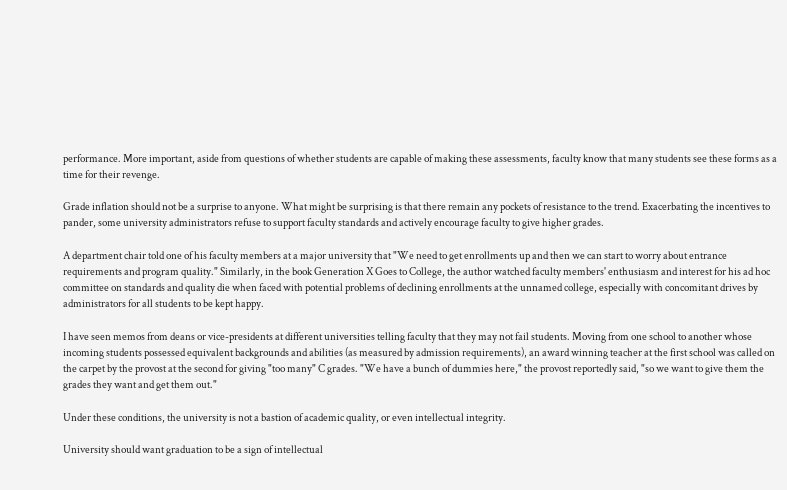performance. More important, aside from questions of whether students are capable of making these assessments, faculty know that many students see these forms as a time for their revenge.

Grade inflation should not be a surprise to anyone. What might be surprising is that there remain any pockets of resistance to the trend. Exacerbating the incentives to pander, some university administrators refuse to support faculty standards and actively encourage faculty to give higher grades.

A department chair told one of his faculty members at a major university that "We need to get enrollments up and then we can start to worry about entrance requirements and program quality." Similarly, in the book Generation X Goes to College, the author watched faculty members' enthusiasm and interest for his ad hoc committee on standards and quality die when faced with potential problems of declining enrollments at the unnamed college, especially with concomitant drives by administrators for all students to be kept happy.

I have seen memos from deans or vice-presidents at different universities telling faculty that they may not fail students. Moving from one school to another whose incoming students possessed equivalent backgrounds and abilities (as measured by admission requirements), an award winning teacher at the first school was called on the carpet by the provost at the second for giving "too many" C grades. "We have a bunch of dummies here," the provost reportedly said, "so we want to give them the grades they want and get them out."

Under these conditions, the university is not a bastion of academic quality, or even intellectual integrity.

University should want graduation to be a sign of intellectual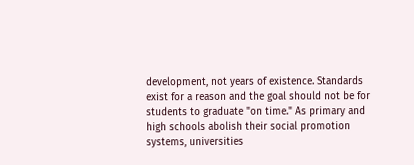development, not years of existence. Standards exist for a reason and the goal should not be for students to graduate "on time." As primary and high schools abolish their social promotion systems, universities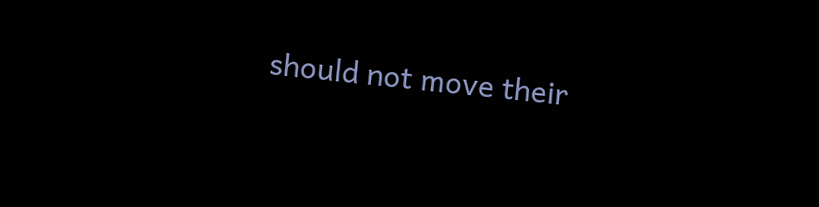should not move their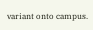variant onto campus.